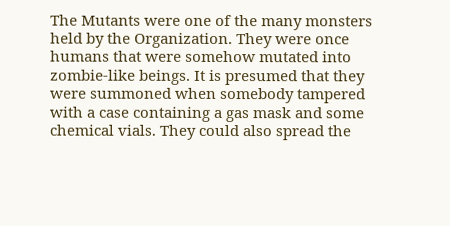The Mutants were one of the many monsters held by the Organization. They were once humans that were somehow mutated into zombie-like beings. It is presumed that they were summoned when somebody tampered with a case containing a gas mask and some chemical vials. They could also spread the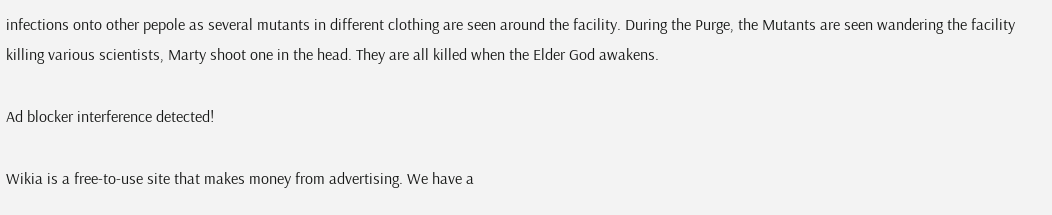infections onto other pepole as several mutants in different clothing are seen around the facility. During the Purge, the Mutants are seen wandering the facility killing various scientists, Marty shoot one in the head. They are all killed when the Elder God awakens.

Ad blocker interference detected!

Wikia is a free-to-use site that makes money from advertising. We have a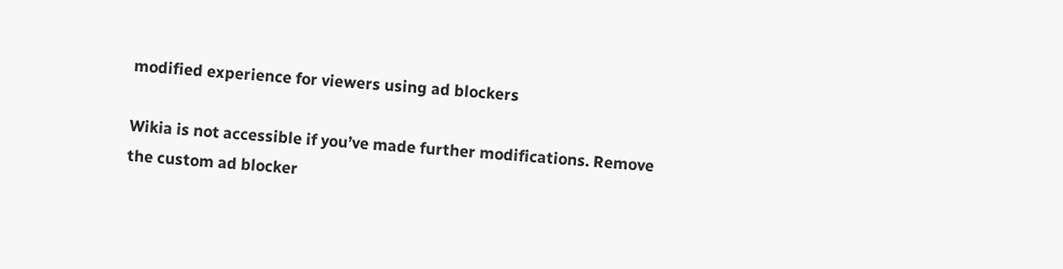modified experience for viewers using ad blockers

Wikia is not accessible if you’ve made further modifications. Remove the custom ad blocker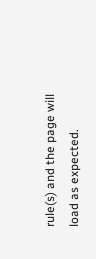rule(s) and the page will load as expected.